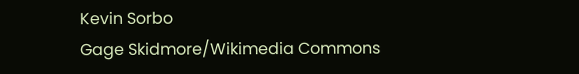Kevin Sorbo
Gage Skidmore/Wikimedia Commons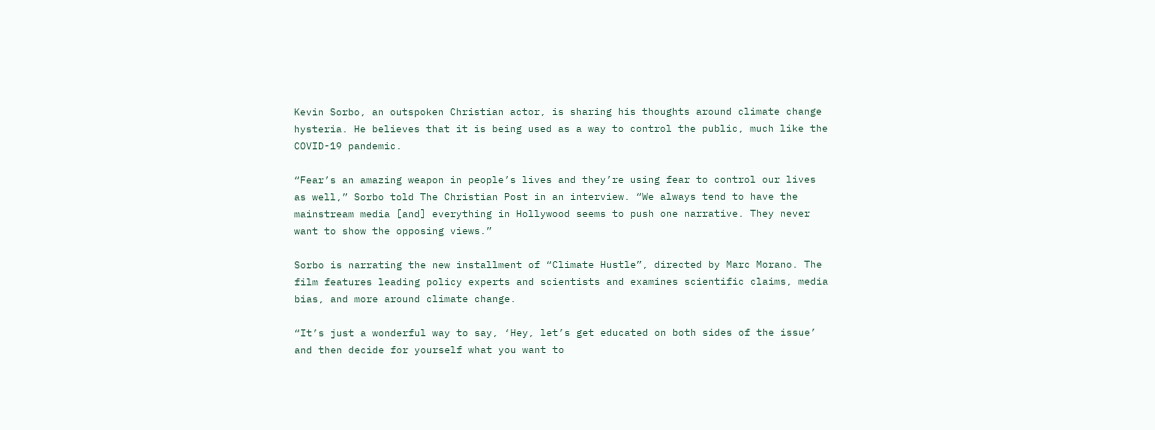Kevin Sorbo, an outspoken Christian actor, is sharing his thoughts around climate change hysteria. He believes that it is being used as a way to control the public, much like the COVID-19 pandemic.

“Fear’s an amazing weapon in people’s lives and they’re using fear to control our lives as well,” Sorbo told The Christian Post in an interview. “We always tend to have the mainstream media [and] everything in Hollywood seems to push one narrative. They never want to show the opposing views.”

Sorbo is narrating the new installment of “Climate Hustle”, directed by Marc Morano. The film features leading policy experts and scientists and examines scientific claims, media bias, and more around climate change.

“It’s just a wonderful way to say, ‘Hey, let’s get educated on both sides of the issue’ and then decide for yourself what you want to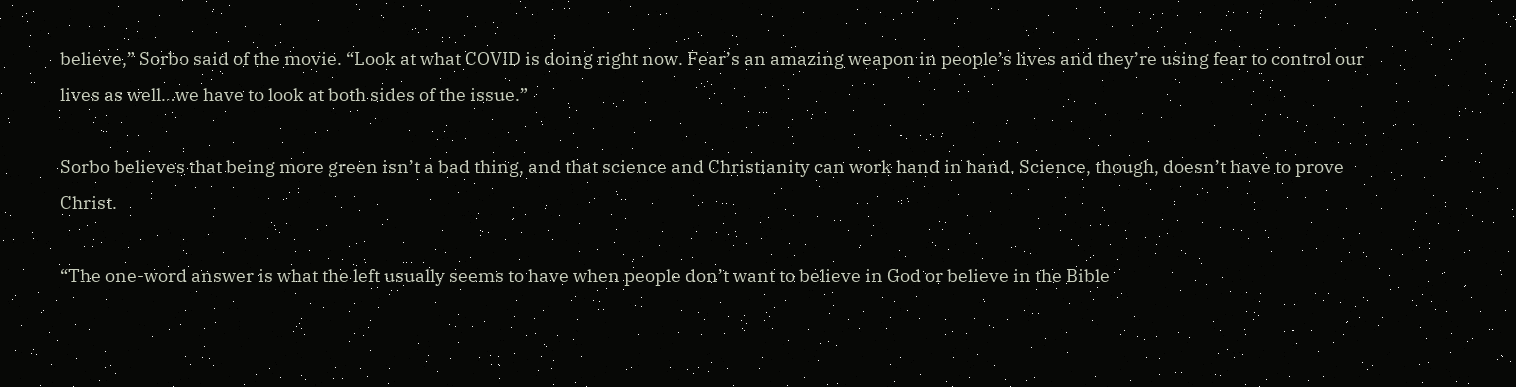believe,” Sorbo said of the movie. “Look at what COVID is doing right now. Fear’s an amazing weapon in people’s lives and they’re using fear to control our lives as well…we have to look at both sides of the issue.”

Sorbo believes that being more green isn’t a bad thing, and that science and Christianity can work hand in hand. Science, though, doesn’t have to prove Christ.

“The one-word answer is what the left usually seems to have when people don’t want to believe in God or believe in the Bible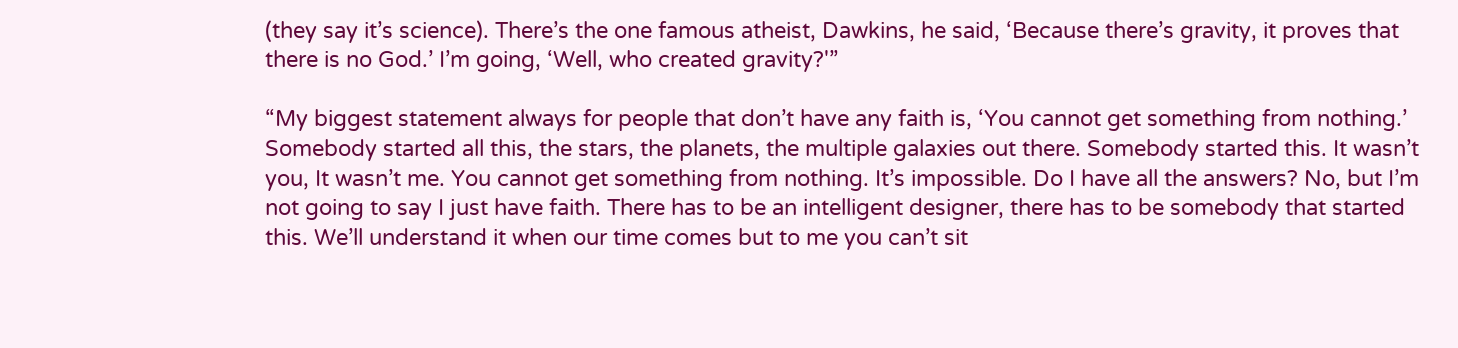(they say it’s science). There’s the one famous atheist, Dawkins, he said, ‘Because there’s gravity, it proves that there is no God.’ I’m going, ‘Well, who created gravity?'”

“My biggest statement always for people that don’t have any faith is, ‘You cannot get something from nothing.’ Somebody started all this, the stars, the planets, the multiple galaxies out there. Somebody started this. It wasn’t you, It wasn’t me. You cannot get something from nothing. It’s impossible. Do I have all the answers? No, but I’m not going to say I just have faith. There has to be an intelligent designer, there has to be somebody that started this. We’ll understand it when our time comes but to me you can’t sit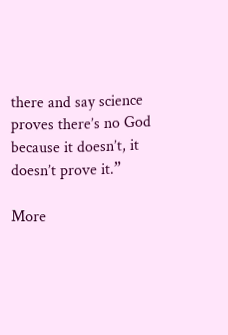there and say science proves there’s no God because it doesn’t, it doesn’t prove it.”

More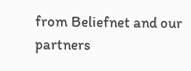from Beliefnet and our partners